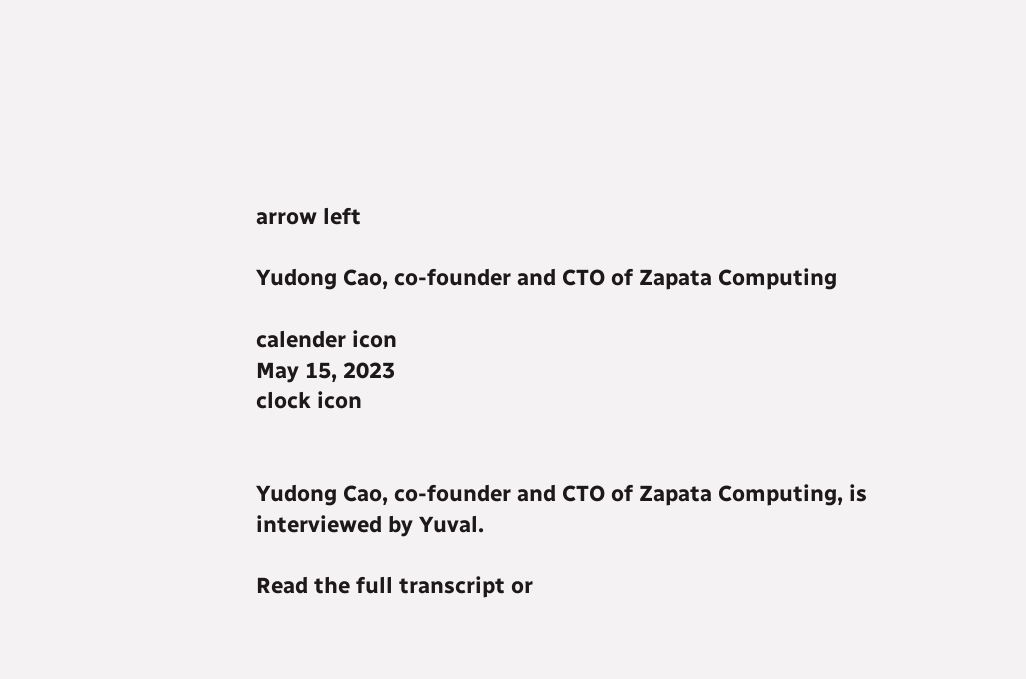arrow left

Yudong Cao, co-founder and CTO of Zapata Computing

calender icon
May 15, 2023
clock icon


Yudong Cao, co-founder and CTO of Zapata Computing, is interviewed by Yuval.

Read the full transcript or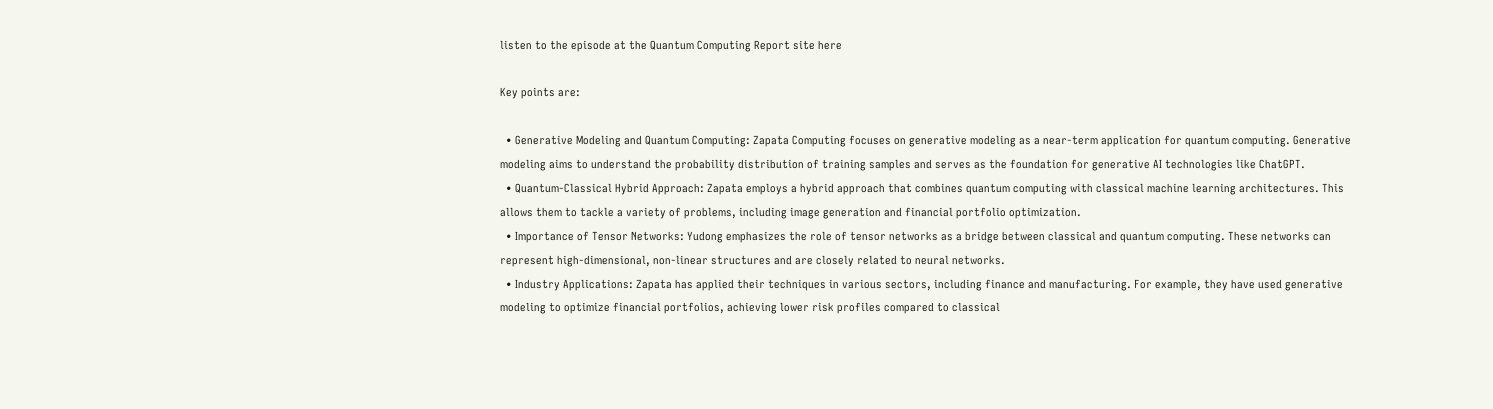listen to the episode at the Quantum Computing Report site here

Key points are:

  • Generative Modeling and Quantum Computing: Zapata Computing focuses on generative modeling as a near-term application for quantum computing. Generative modeling aims to understand the probability distribution of training samples and serves as the foundation for generative AI technologies like ChatGPT.
  • Quantum-Classical Hybrid Approach: Zapata employs a hybrid approach that combines quantum computing with classical machine learning architectures. This allows them to tackle a variety of problems, including image generation and financial portfolio optimization.
  • Importance of Tensor Networks: Yudong emphasizes the role of tensor networks as a bridge between classical and quantum computing. These networks can represent high-dimensional, non-linear structures and are closely related to neural networks.
  • Industry Applications: Zapata has applied their techniques in various sectors, including finance and manufacturing. For example, they have used generative modeling to optimize financial portfolios, achieving lower risk profiles compared to classical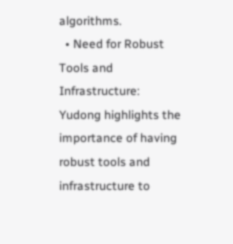algorithms.
  • Need for Robust Tools and Infrastructure: Yudong highlights the importance of having robust tools and infrastructure to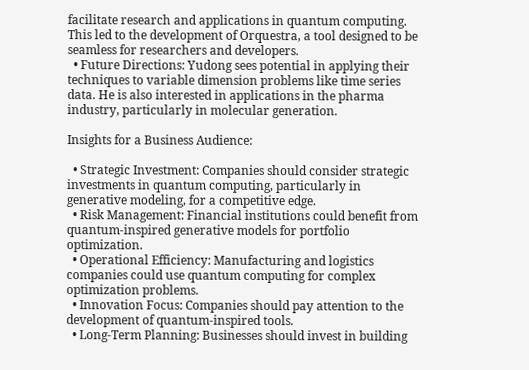facilitate research and applications in quantum computing. This led to the development of Orquestra, a tool designed to be seamless for researchers and developers.
  • Future Directions: Yudong sees potential in applying their techniques to variable dimension problems like time series data. He is also interested in applications in the pharma industry, particularly in molecular generation.

Insights for a Business Audience:

  • Strategic Investment: Companies should consider strategic investments in quantum computing, particularly in generative modeling, for a competitive edge.
  • Risk Management: Financial institutions could benefit from quantum-inspired generative models for portfolio optimization.
  • Operational Efficiency: Manufacturing and logistics companies could use quantum computing for complex optimization problems.
  • Innovation Focus: Companies should pay attention to the development of quantum-inspired tools.
  • Long-Term Planning: Businesses should invest in building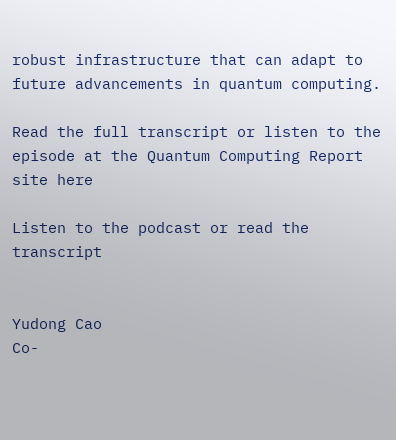robust infrastructure that can adapt to future advancements in quantum computing.

Read the full transcript or listen to the episode at the Quantum Computing Report site here

Listen to the podcast or read the transcript


Yudong Cao
Co-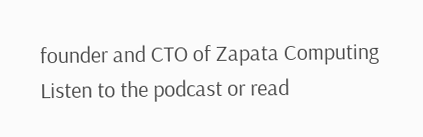founder and CTO of Zapata Computing
Listen to the podcast or read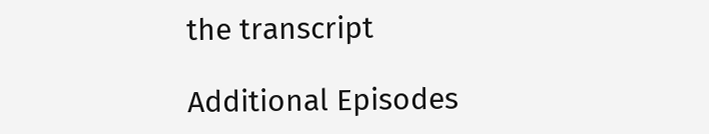the transcript

Additional Episodes